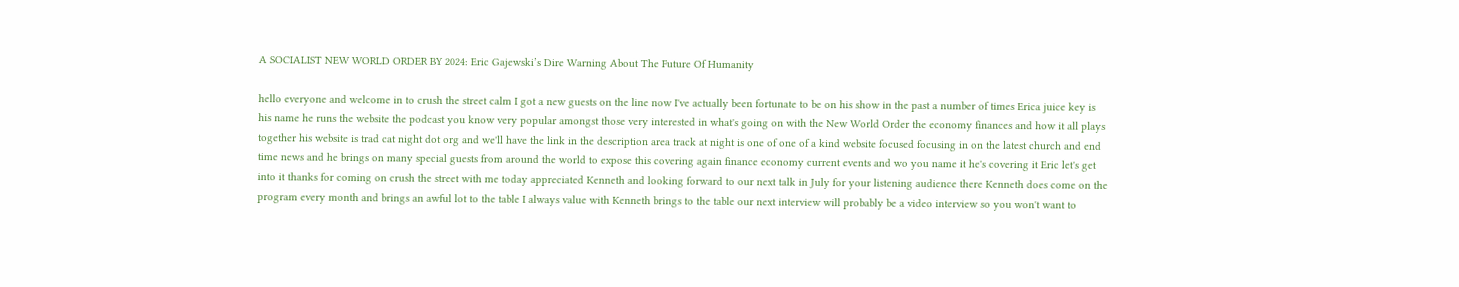A SOCIALIST NEW WORLD ORDER BY 2024: Eric Gajewski’s Dire Warning About The Future Of Humanity

hello everyone and welcome in to crush the street calm I got a new guests on the line now I've actually been fortunate to be on his show in the past a number of times Erica juice key is his name he runs the website the podcast you know very popular amongst those very interested in what's going on with the New World Order the economy finances and how it all plays together his website is trad cat night dot org and we'll have the link in the description area track at night is one of one of a kind website focused focusing in on the latest church and end time news and he brings on many special guests from around the world to expose this covering again finance economy current events and wo you name it he's covering it Eric let's get into it thanks for coming on crush the street with me today appreciated Kenneth and looking forward to our next talk in July for your listening audience there Kenneth does come on the program every month and brings an awful lot to the table I always value with Kenneth brings to the table our next interview will probably be a video interview so you won't want to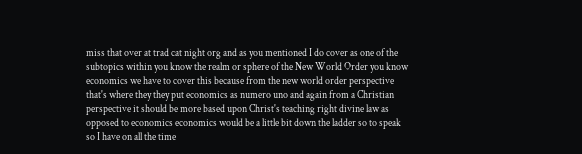miss that over at trad cat night org and as you mentioned I do cover as one of the subtopics within you know the realm or sphere of the New World Order you know economics we have to cover this because from the new world order perspective that's where they they put economics as numero uno and again from a Christian perspective it should be more based upon Christ's teaching right divine law as opposed to economics economics would be a little bit down the ladder so to speak so I have on all the time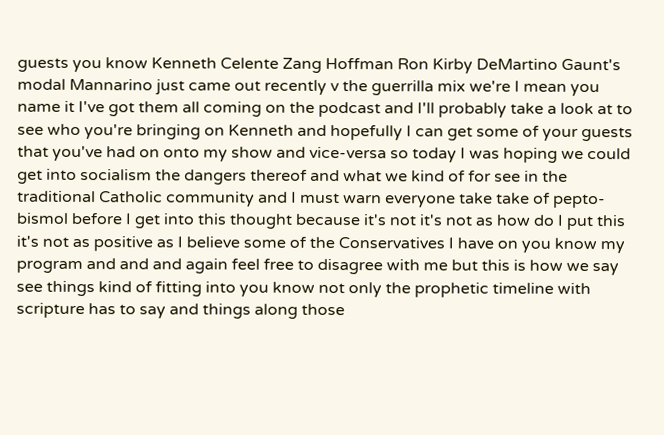guests you know Kenneth Celente Zang Hoffman Ron Kirby DeMartino Gaunt's modal Mannarino just came out recently v the guerrilla mix we're I mean you name it I've got them all coming on the podcast and I'll probably take a look at to see who you're bringing on Kenneth and hopefully I can get some of your guests that you've had on onto my show and vice-versa so today I was hoping we could get into socialism the dangers thereof and what we kind of for see in the traditional Catholic community and I must warn everyone take take of pepto-bismol before I get into this thought because it's not it's not as how do I put this it's not as positive as I believe some of the Conservatives I have on you know my program and and and again feel free to disagree with me but this is how we say see things kind of fitting into you know not only the prophetic timeline with scripture has to say and things along those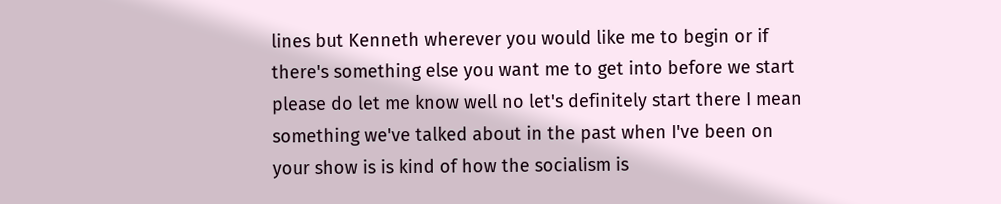lines but Kenneth wherever you would like me to begin or if there's something else you want me to get into before we start please do let me know well no let's definitely start there I mean something we've talked about in the past when I've been on your show is is kind of how the socialism is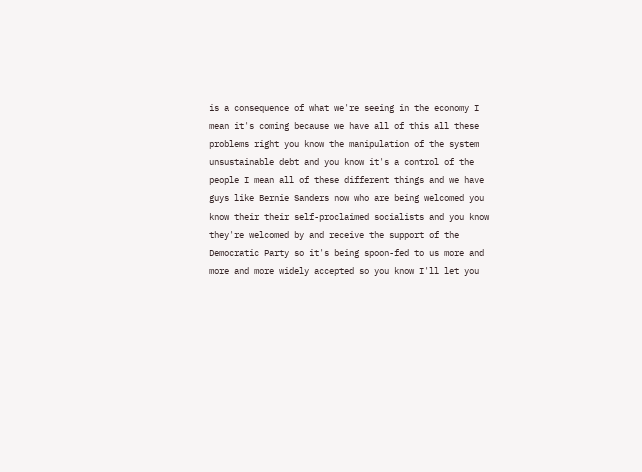is a consequence of what we're seeing in the economy I mean it's coming because we have all of this all these problems right you know the manipulation of the system unsustainable debt and you know it's a control of the people I mean all of these different things and we have guys like Bernie Sanders now who are being welcomed you know their their self-proclaimed socialists and you know they're welcomed by and receive the support of the Democratic Party so it's being spoon-fed to us more and more and more widely accepted so you know I'll let you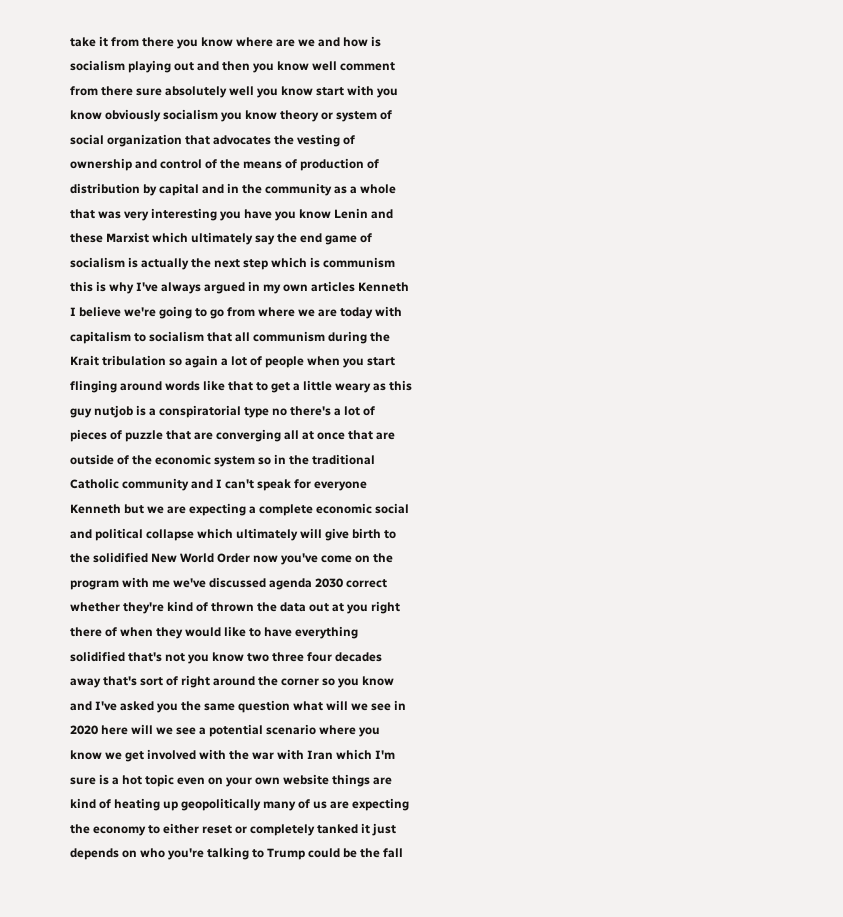take it from there you know where are we and how is socialism playing out and then you know well comment from there sure absolutely well you know start with you know obviously socialism you know theory or system of social organization that advocates the vesting of ownership and control of the means of production of distribution by capital and in the community as a whole that was very interesting you have you know Lenin and these Marxist which ultimately say the end game of socialism is actually the next step which is communism this is why I've always argued in my own articles Kenneth I believe we're going to go from where we are today with capitalism to socialism that all communism during the Krait tribulation so again a lot of people when you start flinging around words like that to get a little weary as this guy nutjob is a conspiratorial type no there's a lot of pieces of puzzle that are converging all at once that are outside of the economic system so in the traditional Catholic community and I can't speak for everyone Kenneth but we are expecting a complete economic social and political collapse which ultimately will give birth to the solidified New World Order now you've come on the program with me we've discussed agenda 2030 correct whether they're kind of thrown the data out at you right there of when they would like to have everything solidified that's not you know two three four decades away that's sort of right around the corner so you know and I've asked you the same question what will we see in 2020 here will we see a potential scenario where you know we get involved with the war with Iran which I'm sure is a hot topic even on your own website things are kind of heating up geopolitically many of us are expecting the economy to either reset or completely tanked it just depends on who you're talking to Trump could be the fall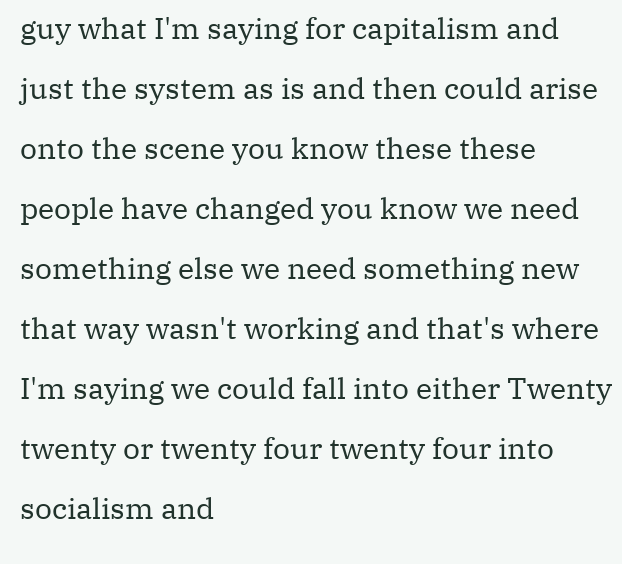guy what I'm saying for capitalism and just the system as is and then could arise onto the scene you know these these people have changed you know we need something else we need something new that way wasn't working and that's where I'm saying we could fall into either Twenty twenty or twenty four twenty four into socialism and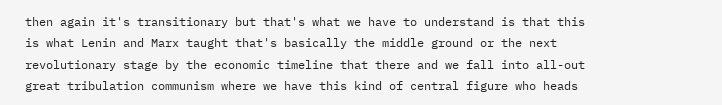then again it's transitionary but that's what we have to understand is that this is what Lenin and Marx taught that's basically the middle ground or the next revolutionary stage by the economic timeline that there and we fall into all-out great tribulation communism where we have this kind of central figure who heads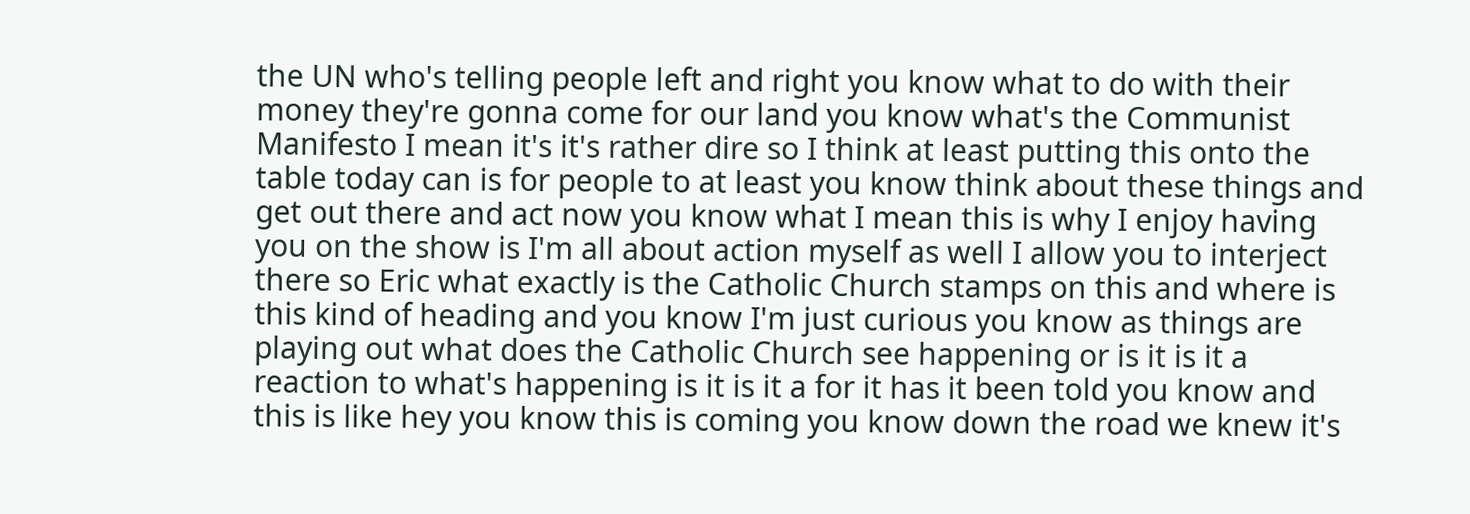the UN who's telling people left and right you know what to do with their money they're gonna come for our land you know what's the Communist Manifesto I mean it's it's rather dire so I think at least putting this onto the table today can is for people to at least you know think about these things and get out there and act now you know what I mean this is why I enjoy having you on the show is I'm all about action myself as well I allow you to interject there so Eric what exactly is the Catholic Church stamps on this and where is this kind of heading and you know I'm just curious you know as things are playing out what does the Catholic Church see happening or is it is it a reaction to what's happening is it is it a for it has it been told you know and this is like hey you know this is coming you know down the road we knew it's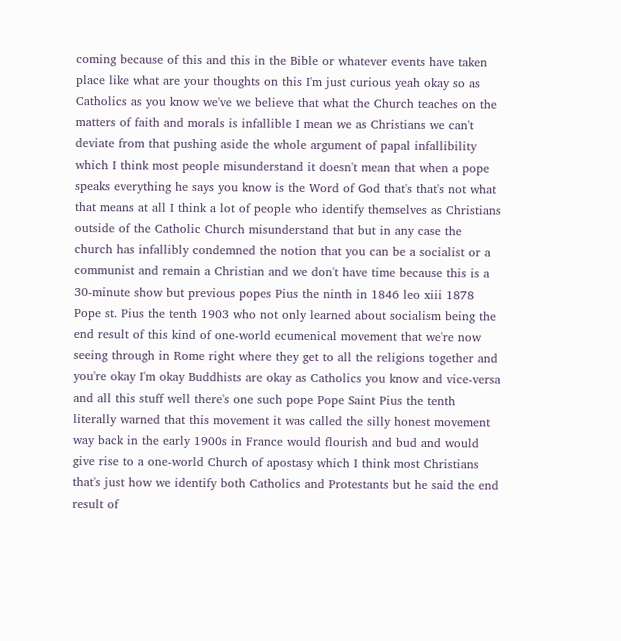coming because of this and this in the Bible or whatever events have taken place like what are your thoughts on this I'm just curious yeah okay so as Catholics as you know we've we believe that what the Church teaches on the matters of faith and morals is infallible I mean we as Christians we can't deviate from that pushing aside the whole argument of papal infallibility which I think most people misunderstand it doesn't mean that when a pope speaks everything he says you know is the Word of God that's that's not what that means at all I think a lot of people who identify themselves as Christians outside of the Catholic Church misunderstand that but in any case the church has infallibly condemned the notion that you can be a socialist or a communist and remain a Christian and we don't have time because this is a 30-minute show but previous popes Pius the ninth in 1846 leo xiii 1878 Pope st. Pius the tenth 1903 who not only learned about socialism being the end result of this kind of one-world ecumenical movement that we're now seeing through in Rome right where they get to all the religions together and you're okay I'm okay Buddhists are okay as Catholics you know and vice-versa and all this stuff well there's one such pope Pope Saint Pius the tenth literally warned that this movement it was called the silly honest movement way back in the early 1900s in France would flourish and bud and would give rise to a one-world Church of apostasy which I think most Christians that's just how we identify both Catholics and Protestants but he said the end result of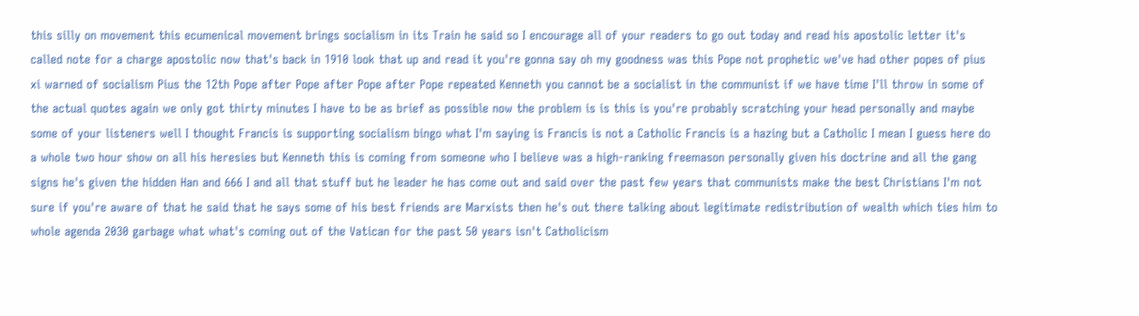this silly on movement this ecumenical movement brings socialism in its Train he said so I encourage all of your readers to go out today and read his apostolic letter it's called note for a charge apostolic now that's back in 1910 look that up and read it you're gonna say oh my goodness was this Pope not prophetic we've had other popes of pius xi warned of socialism Pius the 12th Pope after Pope after Pope after Pope repeated Kenneth you cannot be a socialist in the communist if we have time I'll throw in some of the actual quotes again we only got thirty minutes I have to be as brief as possible now the problem is is this is you're probably scratching your head personally and maybe some of your listeners well I thought Francis is supporting socialism bingo what I'm saying is Francis is not a Catholic Francis is a hazing but a Catholic I mean I guess here do a whole two hour show on all his heresies but Kenneth this is coming from someone who I believe was a high-ranking freemason personally given his doctrine and all the gang signs he's given the hidden Han and 666 I and all that stuff but he leader he has come out and said over the past few years that communists make the best Christians I'm not sure if you're aware of that he said that he says some of his best friends are Marxists then he's out there talking about legitimate redistribution of wealth which ties him to whole agenda 2030 garbage what what's coming out of the Vatican for the past 50 years isn't Catholicism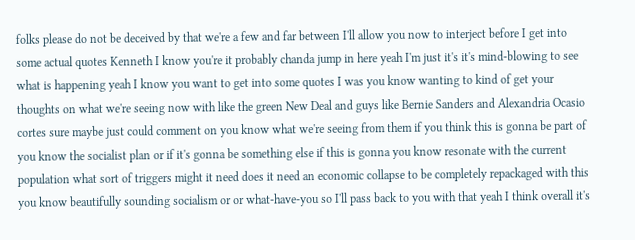folks please do not be deceived by that we're a few and far between I'll allow you now to interject before I get into some actual quotes Kenneth I know you're it probably chanda jump in here yeah I'm just it's it's mind-blowing to see what is happening yeah I know you want to get into some quotes I was you know wanting to kind of get your thoughts on what we're seeing now with like the green New Deal and guys like Bernie Sanders and Alexandria Ocasio cortes sure maybe just could comment on you know what we're seeing from them if you think this is gonna be part of you know the socialist plan or if it's gonna be something else if this is gonna you know resonate with the current population what sort of triggers might it need does it need an economic collapse to be completely repackaged with this you know beautifully sounding socialism or or what-have-you so I'll pass back to you with that yeah I think overall it's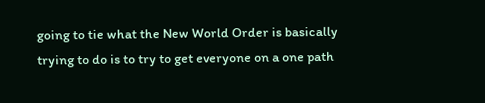going to tie what the New World Order is basically trying to do is to try to get everyone on a one path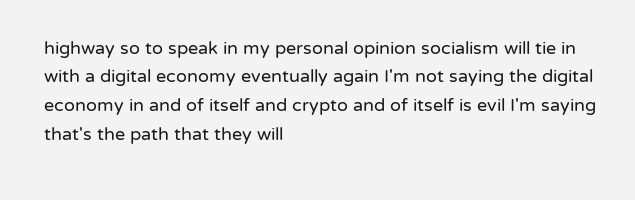highway so to speak in my personal opinion socialism will tie in with a digital economy eventually again I'm not saying the digital economy in and of itself and crypto and of itself is evil I'm saying that's the path that they will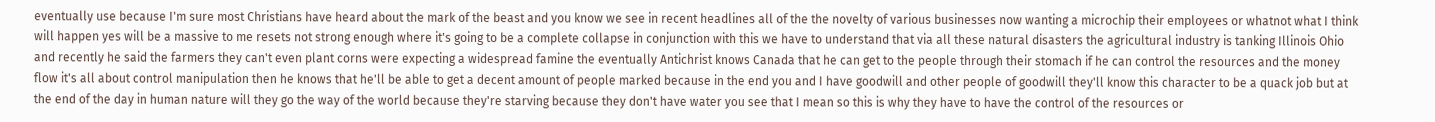eventually use because I'm sure most Christians have heard about the mark of the beast and you know we see in recent headlines all of the the novelty of various businesses now wanting a microchip their employees or whatnot what I think will happen yes will be a massive to me resets not strong enough where it's going to be a complete collapse in conjunction with this we have to understand that via all these natural disasters the agricultural industry is tanking Illinois Ohio and recently he said the farmers they can't even plant corns were expecting a widespread famine the eventually Antichrist knows Canada that he can get to the people through their stomach if he can control the resources and the money flow it's all about control manipulation then he knows that he'll be able to get a decent amount of people marked because in the end you and I have goodwill and other people of goodwill they'll know this character to be a quack job but at the end of the day in human nature will they go the way of the world because they're starving because they don't have water you see that I mean so this is why they have to have the control of the resources or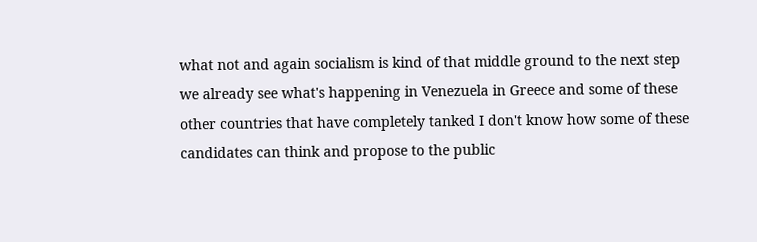what not and again socialism is kind of that middle ground to the next step we already see what's happening in Venezuela in Greece and some of these other countries that have completely tanked I don't know how some of these candidates can think and propose to the public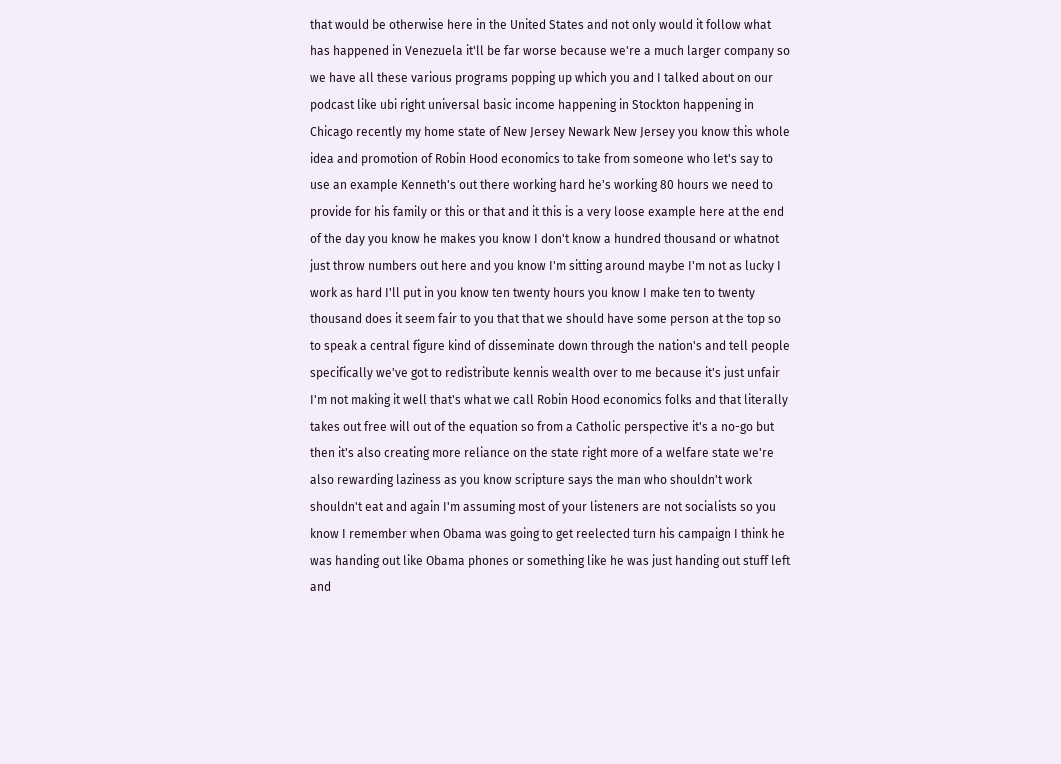that would be otherwise here in the United States and not only would it follow what has happened in Venezuela it'll be far worse because we're a much larger company so we have all these various programs popping up which you and I talked about on our podcast like ubi right universal basic income happening in Stockton happening in Chicago recently my home state of New Jersey Newark New Jersey you know this whole idea and promotion of Robin Hood economics to take from someone who let's say to use an example Kenneth's out there working hard he's working 80 hours we need to provide for his family or this or that and it this is a very loose example here at the end of the day you know he makes you know I don't know a hundred thousand or whatnot just throw numbers out here and you know I'm sitting around maybe I'm not as lucky I work as hard I'll put in you know ten twenty hours you know I make ten to twenty thousand does it seem fair to you that that we should have some person at the top so to speak a central figure kind of disseminate down through the nation's and tell people specifically we've got to redistribute kennis wealth over to me because it's just unfair I'm not making it well that's what we call Robin Hood economics folks and that literally takes out free will out of the equation so from a Catholic perspective it's a no-go but then it's also creating more reliance on the state right more of a welfare state we're also rewarding laziness as you know scripture says the man who shouldn't work shouldn't eat and again I'm assuming most of your listeners are not socialists so you know I remember when Obama was going to get reelected turn his campaign I think he was handing out like Obama phones or something like he was just handing out stuff left and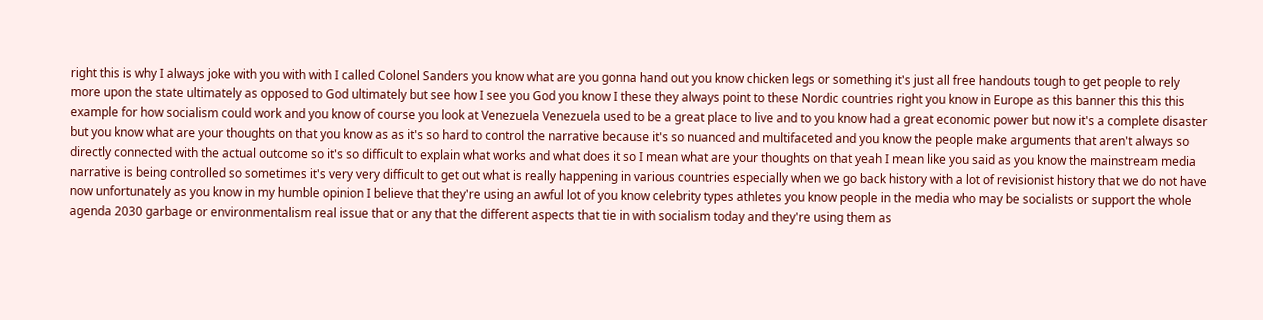right this is why I always joke with you with with I called Colonel Sanders you know what are you gonna hand out you know chicken legs or something it's just all free handouts tough to get people to rely more upon the state ultimately as opposed to God ultimately but see how I see you God you know I these they always point to these Nordic countries right you know in Europe as this banner this this this example for how socialism could work and you know of course you look at Venezuela Venezuela used to be a great place to live and to you know had a great economic power but now it's a complete disaster but you know what are your thoughts on that you know as as it's so hard to control the narrative because it's so nuanced and multifaceted and you know the people make arguments that aren't always so directly connected with the actual outcome so it's so difficult to explain what works and what does it so I mean what are your thoughts on that yeah I mean like you said as you know the mainstream media narrative is being controlled so sometimes it's very very difficult to get out what is really happening in various countries especially when we go back history with a lot of revisionist history that we do not have now unfortunately as you know in my humble opinion I believe that they're using an awful lot of you know celebrity types athletes you know people in the media who may be socialists or support the whole agenda 2030 garbage or environmentalism real issue that or any that the different aspects that tie in with socialism today and they're using them as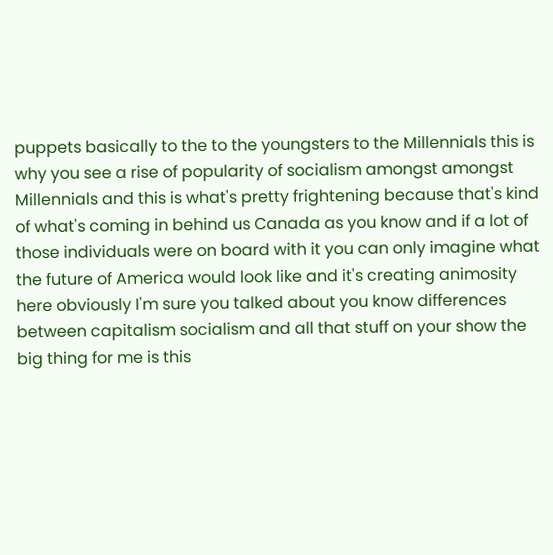puppets basically to the to the youngsters to the Millennials this is why you see a rise of popularity of socialism amongst amongst Millennials and this is what's pretty frightening because that's kind of what's coming in behind us Canada as you know and if a lot of those individuals were on board with it you can only imagine what the future of America would look like and it's creating animosity here obviously I'm sure you talked about you know differences between capitalism socialism and all that stuff on your show the big thing for me is this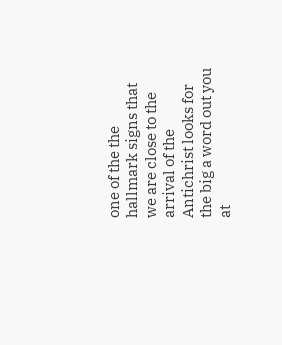one of the the hallmark signs that we are close to the arrival of the Antichrist looks for the big a word out you at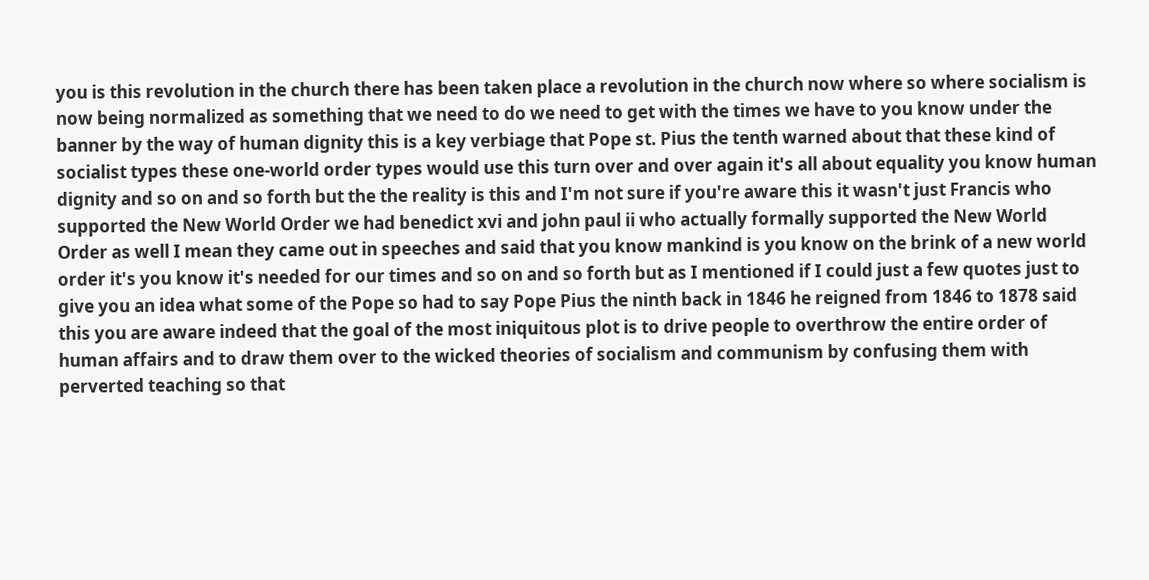you is this revolution in the church there has been taken place a revolution in the church now where so where socialism is now being normalized as something that we need to do we need to get with the times we have to you know under the banner by the way of human dignity this is a key verbiage that Pope st. Pius the tenth warned about that these kind of socialist types these one-world order types would use this turn over and over again it's all about equality you know human dignity and so on and so forth but the the reality is this and I'm not sure if you're aware this it wasn't just Francis who supported the New World Order we had benedict xvi and john paul ii who actually formally supported the New World Order as well I mean they came out in speeches and said that you know mankind is you know on the brink of a new world order it's you know it's needed for our times and so on and so forth but as I mentioned if I could just a few quotes just to give you an idea what some of the Pope so had to say Pope Pius the ninth back in 1846 he reigned from 1846 to 1878 said this you are aware indeed that the goal of the most iniquitous plot is to drive people to overthrow the entire order of human affairs and to draw them over to the wicked theories of socialism and communism by confusing them with perverted teaching so that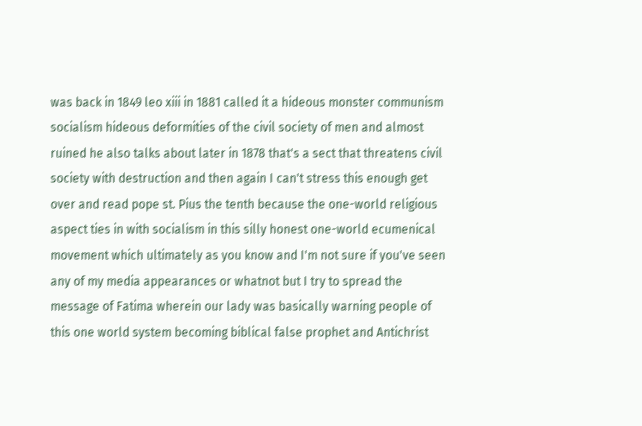was back in 1849 leo xiii in 1881 called it a hideous monster communism socialism hideous deformities of the civil society of men and almost ruined he also talks about later in 1878 that's a sect that threatens civil society with destruction and then again I can't stress this enough get over and read pope st. Pius the tenth because the one-world religious aspect ties in with socialism in this silly honest one-world ecumenical movement which ultimately as you know and I'm not sure if you've seen any of my media appearances or whatnot but I try to spread the message of Fatima wherein our lady was basically warning people of this one world system becoming biblical false prophet and Antichrist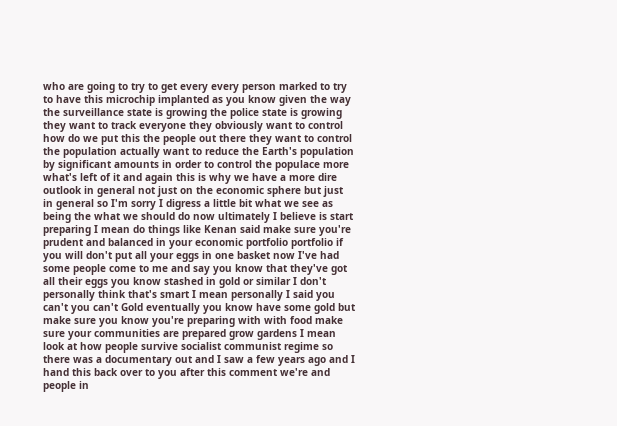who are going to try to get every every person marked to try to have this microchip implanted as you know given the way the surveillance state is growing the police state is growing they want to track everyone they obviously want to control how do we put this the people out there they want to control the population actually want to reduce the Earth's population by significant amounts in order to control the populace more what's left of it and again this is why we have a more dire outlook in general not just on the economic sphere but just in general so I'm sorry I digress a little bit what we see as being the what we should do now ultimately I believe is start preparing I mean do things like Kenan said make sure you're prudent and balanced in your economic portfolio portfolio if you will don't put all your eggs in one basket now I've had some people come to me and say you know that they've got all their eggs you know stashed in gold or similar I don't personally think that's smart I mean personally I said you can't you can't Gold eventually you know have some gold but make sure you know you're preparing with with food make sure your communities are prepared grow gardens I mean look at how people survive socialist communist regime so there was a documentary out and I saw a few years ago and I hand this back over to you after this comment we're and people in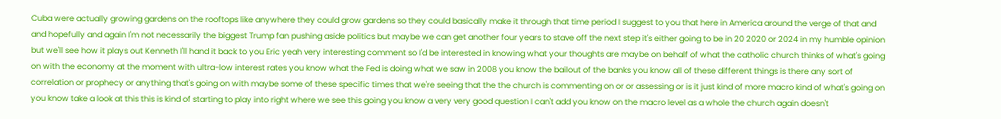Cuba were actually growing gardens on the rooftops like anywhere they could grow gardens so they could basically make it through that time period I suggest to you that here in America around the verge of that and and hopefully and again I'm not necessarily the biggest Trump fan pushing aside politics but maybe we can get another four years to stave off the next step it's either going to be in 20 2020 or 2024 in my humble opinion but we'll see how it plays out Kenneth I'll hand it back to you Eric yeah very interesting comment so I'd be interested in knowing what your thoughts are maybe on behalf of what the catholic church thinks of what's going on with the economy at the moment with ultra-low interest rates you know what the Fed is doing what we saw in 2008 you know the bailout of the banks you know all of these different things is there any sort of correlation or prophecy or anything that's going on with maybe some of these specific times that we're seeing that the the church is commenting on or or assessing or is it just kind of more macro kind of what's going on you know take a look at this this is kind of starting to play into right where we see this going you know a very very good question I can't add you know on the macro level as a whole the church again doesn't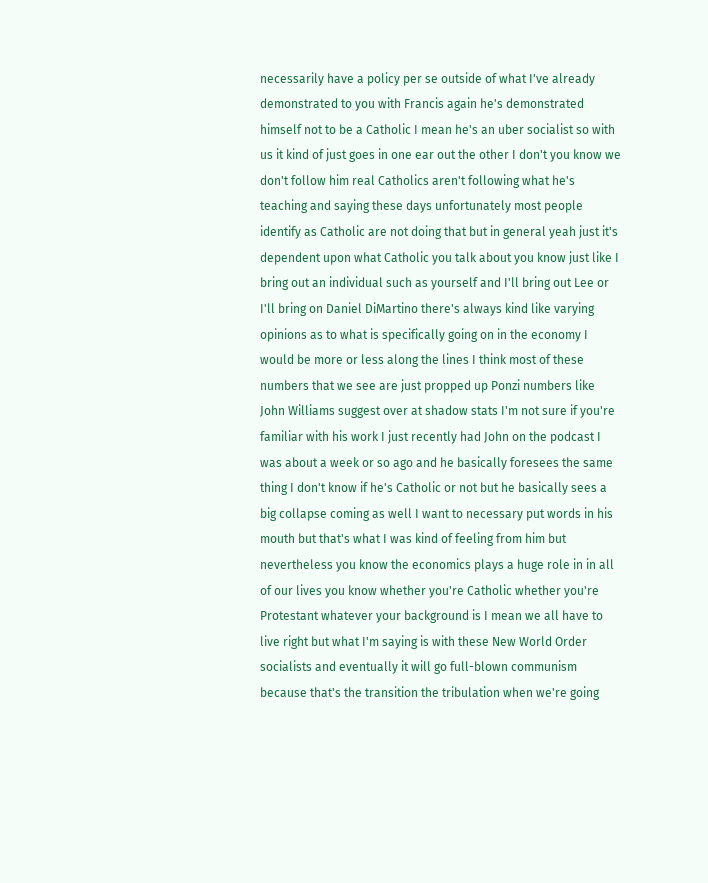necessarily have a policy per se outside of what I've already demonstrated to you with Francis again he's demonstrated himself not to be a Catholic I mean he's an uber socialist so with us it kind of just goes in one ear out the other I don't you know we don't follow him real Catholics aren't following what he's teaching and saying these days unfortunately most people identify as Catholic are not doing that but in general yeah just it's dependent upon what Catholic you talk about you know just like I bring out an individual such as yourself and I'll bring out Lee or I'll bring on Daniel DiMartino there's always kind like varying opinions as to what is specifically going on in the economy I would be more or less along the lines I think most of these numbers that we see are just propped up Ponzi numbers like John Williams suggest over at shadow stats I'm not sure if you're familiar with his work I just recently had John on the podcast I was about a week or so ago and he basically foresees the same thing I don't know if he's Catholic or not but he basically sees a big collapse coming as well I want to necessary put words in his mouth but that's what I was kind of feeling from him but nevertheless you know the economics plays a huge role in in all of our lives you know whether you're Catholic whether you're Protestant whatever your background is I mean we all have to live right but what I'm saying is with these New World Order socialists and eventually it will go full-blown communism because that's the transition the tribulation when we're going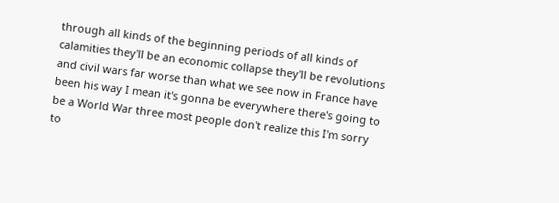through all kinds of the beginning periods of all kinds of calamities they'll be an economic collapse they'll be revolutions and civil wars far worse than what we see now in France have been his way I mean it's gonna be everywhere there's going to be a World War three most people don't realize this I'm sorry to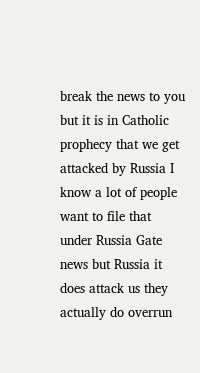break the news to you but it is in Catholic prophecy that we get attacked by Russia I know a lot of people want to file that under Russia Gate news but Russia it does attack us they actually do overrun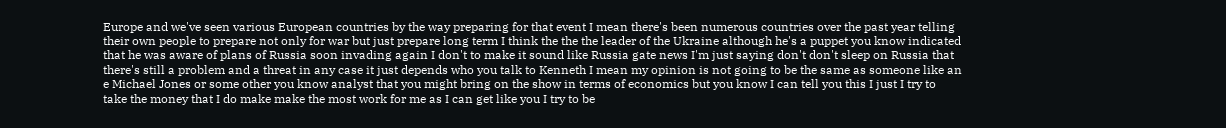Europe and we've seen various European countries by the way preparing for that event I mean there's been numerous countries over the past year telling their own people to prepare not only for war but just prepare long term I think the the the leader of the Ukraine although he's a puppet you know indicated that he was aware of plans of Russia soon invading again I don't to make it sound like Russia gate news I'm just saying don't don't sleep on Russia that there's still a problem and a threat in any case it just depends who you talk to Kenneth I mean my opinion is not going to be the same as someone like an e Michael Jones or some other you know analyst that you might bring on the show in terms of economics but you know I can tell you this I just I try to take the money that I do make make the most work for me as I can get like you I try to be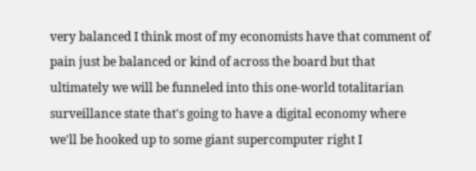very balanced I think most of my economists have that comment of pain just be balanced or kind of across the board but that ultimately we will be funneled into this one-world totalitarian surveillance state that's going to have a digital economy where we'll be hooked up to some giant supercomputer right I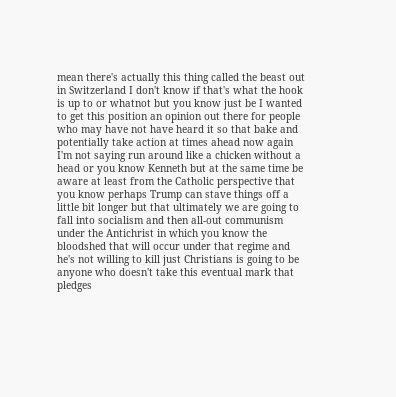mean there's actually this thing called the beast out in Switzerland I don't know if that's what the hook is up to or whatnot but you know just be I wanted to get this position an opinion out there for people who may have not have heard it so that bake and potentially take action at times ahead now again I'm not saying run around like a chicken without a head or you know Kenneth but at the same time be aware at least from the Catholic perspective that you know perhaps Trump can stave things off a little bit longer but that ultimately we are going to fall into socialism and then all-out communism under the Antichrist in which you know the bloodshed that will occur under that regime and he's not willing to kill just Christians is going to be anyone who doesn't take this eventual mark that pledges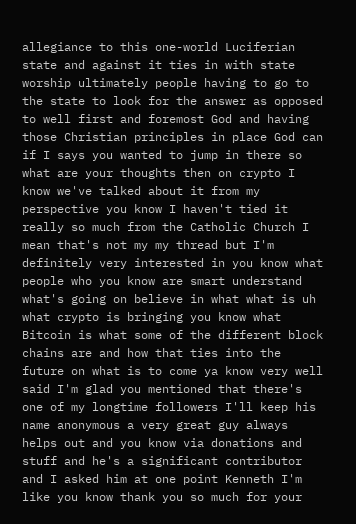allegiance to this one-world Luciferian state and against it ties in with state worship ultimately people having to go to the state to look for the answer as opposed to well first and foremost God and having those Christian principles in place God can if I says you wanted to jump in there so what are your thoughts then on crypto I know we've talked about it from my perspective you know I haven't tied it really so much from the Catholic Church I mean that's not my my thread but I'm definitely very interested in you know what people who you know are smart understand what's going on believe in what what is uh what crypto is bringing you know what Bitcoin is what some of the different block chains are and how that ties into the future on what is to come ya know very well said I'm glad you mentioned that there's one of my longtime followers I'll keep his name anonymous a very great guy always helps out and you know via donations and stuff and he's a significant contributor and I asked him at one point Kenneth I'm like you know thank you so much for your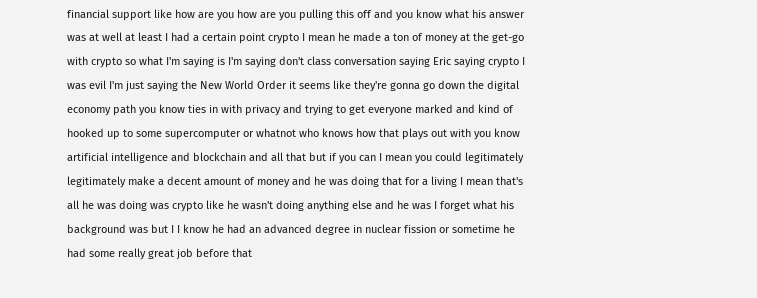financial support like how are you how are you pulling this off and you know what his answer was at well at least I had a certain point crypto I mean he made a ton of money at the get-go with crypto so what I'm saying is I'm saying don't class conversation saying Eric saying crypto I was evil I'm just saying the New World Order it seems like they're gonna go down the digital economy path you know ties in with privacy and trying to get everyone marked and kind of hooked up to some supercomputer or whatnot who knows how that plays out with you know artificial intelligence and blockchain and all that but if you can I mean you could legitimately legitimately make a decent amount of money and he was doing that for a living I mean that's all he was doing was crypto like he wasn't doing anything else and he was I forget what his background was but I I know he had an advanced degree in nuclear fission or sometime he had some really great job before that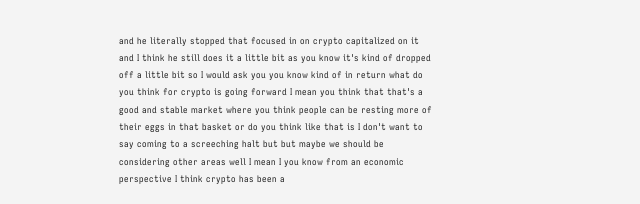and he literally stopped that focused in on crypto capitalized on it and I think he still does it a little bit as you know it's kind of dropped off a little bit so I would ask you you know kind of in return what do you think for crypto is going forward I mean you think that that's a good and stable market where you think people can be resting more of their eggs in that basket or do you think like that is I don't want to say coming to a screeching halt but but maybe we should be considering other areas well I mean I you know from an economic perspective I think crypto has been a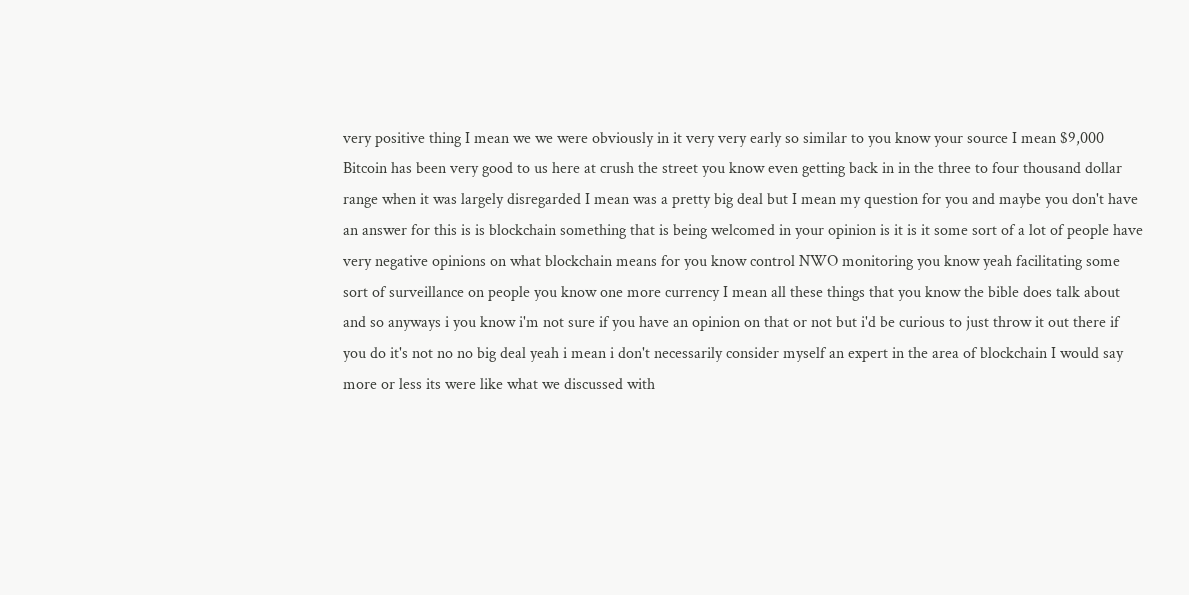very positive thing I mean we we were obviously in it very very early so similar to you know your source I mean $9,000 Bitcoin has been very good to us here at crush the street you know even getting back in in the three to four thousand dollar range when it was largely disregarded I mean was a pretty big deal but I mean my question for you and maybe you don't have an answer for this is is blockchain something that is being welcomed in your opinion is it is it some sort of a lot of people have very negative opinions on what blockchain means for you know control NWO monitoring you know yeah facilitating some sort of surveillance on people you know one more currency I mean all these things that you know the bible does talk about and so anyways i you know i'm not sure if you have an opinion on that or not but i'd be curious to just throw it out there if you do it's not no no big deal yeah i mean i don't necessarily consider myself an expert in the area of blockchain I would say more or less its were like what we discussed with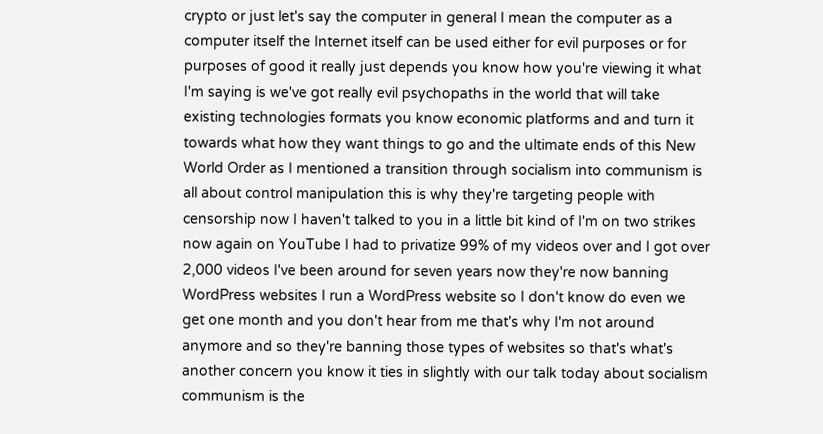crypto or just let's say the computer in general I mean the computer as a computer itself the Internet itself can be used either for evil purposes or for purposes of good it really just depends you know how you're viewing it what I'm saying is we've got really evil psychopaths in the world that will take existing technologies formats you know economic platforms and and turn it towards what how they want things to go and the ultimate ends of this New World Order as I mentioned a transition through socialism into communism is all about control manipulation this is why they're targeting people with censorship now I haven't talked to you in a little bit kind of I'm on two strikes now again on YouTube I had to privatize 99% of my videos over and I got over 2,000 videos I've been around for seven years now they're now banning WordPress websites I run a WordPress website so I don't know do even we get one month and you don't hear from me that's why I'm not around anymore and so they're banning those types of websites so that's what's another concern you know it ties in slightly with our talk today about socialism communism is the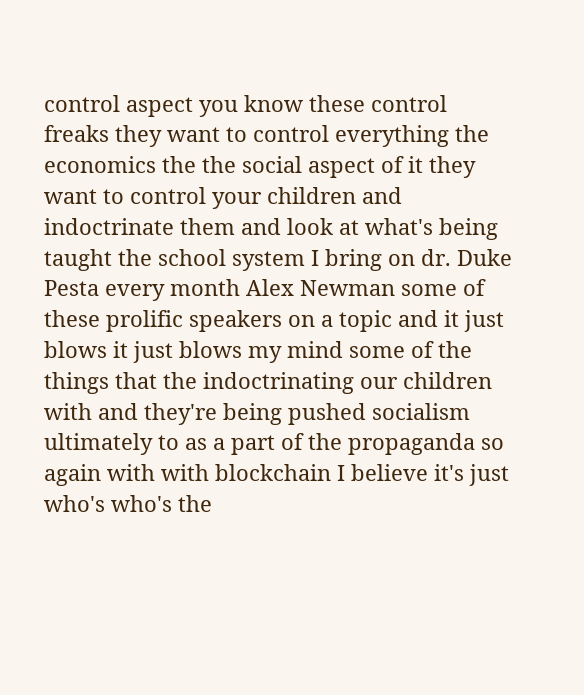control aspect you know these control freaks they want to control everything the economics the the social aspect of it they want to control your children and indoctrinate them and look at what's being taught the school system I bring on dr. Duke Pesta every month Alex Newman some of these prolific speakers on a topic and it just blows it just blows my mind some of the things that the indoctrinating our children with and they're being pushed socialism ultimately to as a part of the propaganda so again with with blockchain I believe it's just who's who's the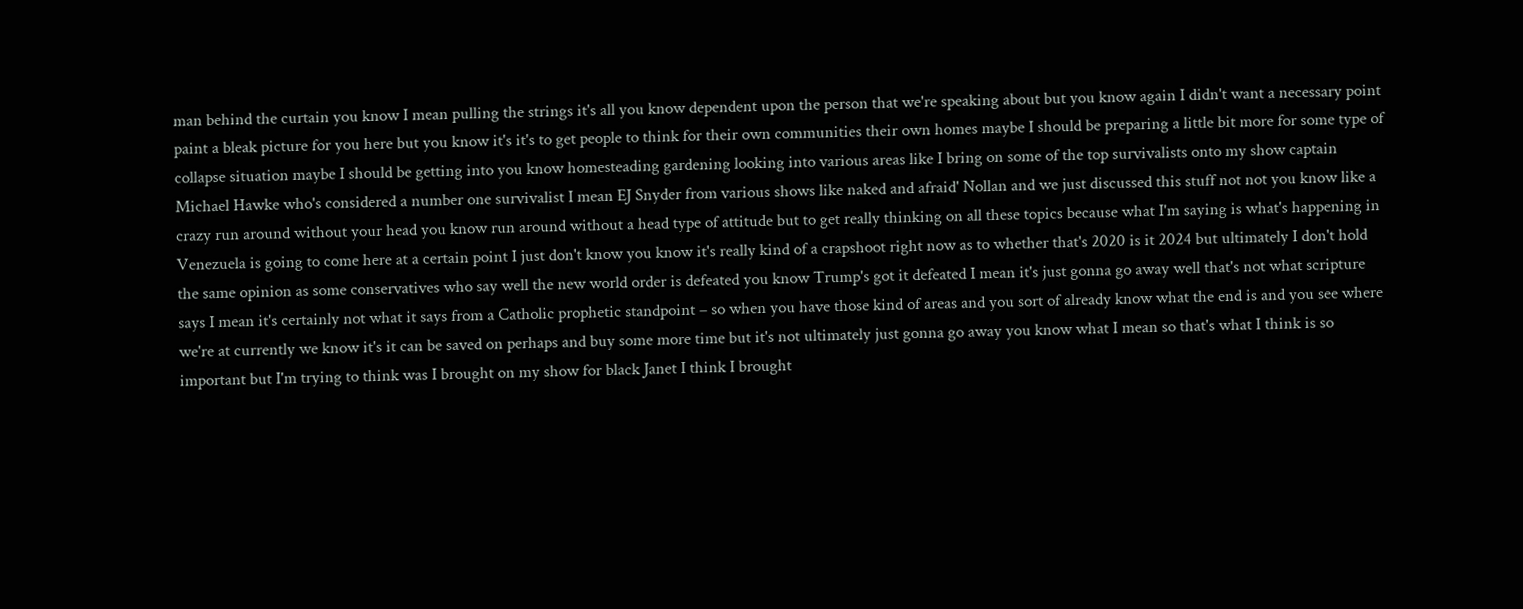man behind the curtain you know I mean pulling the strings it's all you know dependent upon the person that we're speaking about but you know again I didn't want a necessary point paint a bleak picture for you here but you know it's it's to get people to think for their own communities their own homes maybe I should be preparing a little bit more for some type of collapse situation maybe I should be getting into you know homesteading gardening looking into various areas like I bring on some of the top survivalists onto my show captain Michael Hawke who's considered a number one survivalist I mean EJ Snyder from various shows like naked and afraid' Nollan and we just discussed this stuff not not you know like a crazy run around without your head you know run around without a head type of attitude but to get really thinking on all these topics because what I'm saying is what's happening in Venezuela is going to come here at a certain point I just don't know you know it's really kind of a crapshoot right now as to whether that's 2020 is it 2024 but ultimately I don't hold the same opinion as some conservatives who say well the new world order is defeated you know Trump's got it defeated I mean it's just gonna go away well that's not what scripture says I mean it's certainly not what it says from a Catholic prophetic standpoint – so when you have those kind of areas and you sort of already know what the end is and you see where we're at currently we know it's it can be saved on perhaps and buy some more time but it's not ultimately just gonna go away you know what I mean so that's what I think is so important but I'm trying to think was I brought on my show for black Janet I think I brought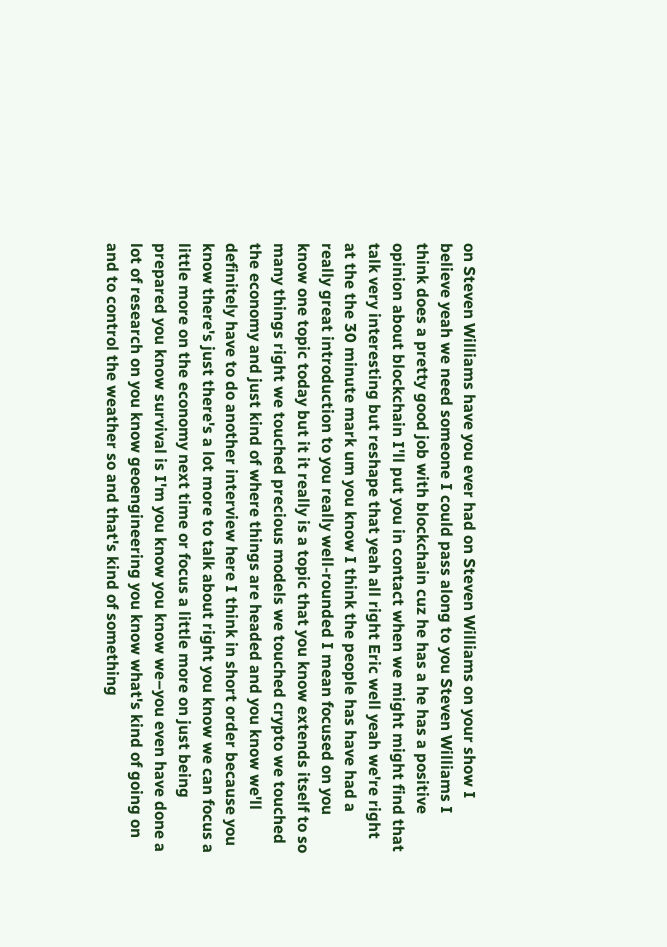on Steven Williams have you ever had on Steven Williams on your show I believe yeah we need someone I could pass along to you Steven Williams I think does a pretty good job with blockchain cuz he has a he has a positive opinion about blockchain I'll put you in contact when we might might find that talk very interesting but reshape that yeah all right Eric well yeah we're right at the the 30 minute mark um you know I think the people has have had a really great introduction to you really well-rounded I mean focused on you know one topic today but it it really is a topic that you know extends itself to so many things right we touched precious models we touched crypto we touched the economy and just kind of where things are headed and you know we'll definitely have to do another interview here I think in short order because you know there's just there's a lot more to talk about right you know we can focus a little more on the economy next time or focus a little more on just being prepared you know survival is I'm you know you know we–you even have done a lot of research on you know geoengineering you know what's kind of going on and to control the weather so and that's kind of something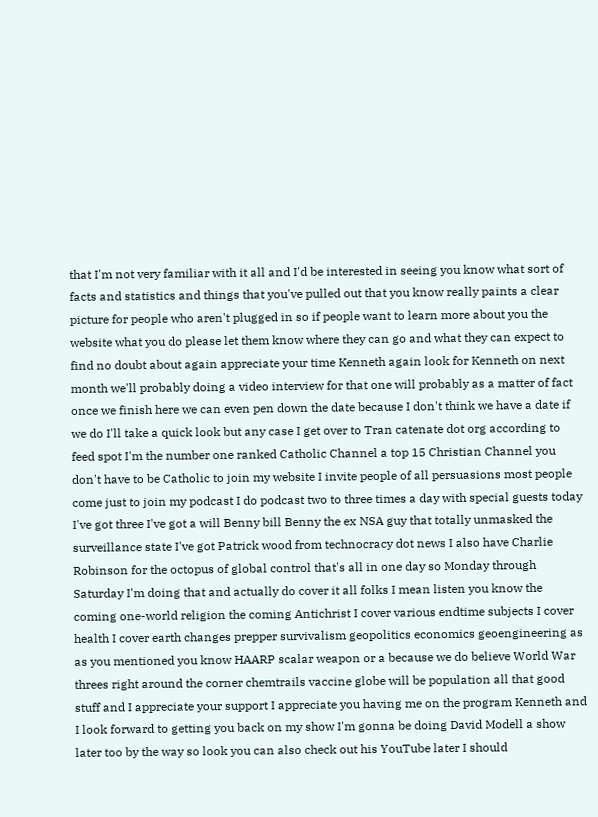that I'm not very familiar with it all and I'd be interested in seeing you know what sort of facts and statistics and things that you've pulled out that you know really paints a clear picture for people who aren't plugged in so if people want to learn more about you the website what you do please let them know where they can go and what they can expect to find no doubt about again appreciate your time Kenneth again look for Kenneth on next month we'll probably doing a video interview for that one will probably as a matter of fact once we finish here we can even pen down the date because I don't think we have a date if we do I'll take a quick look but any case I get over to Tran catenate dot org according to feed spot I'm the number one ranked Catholic Channel a top 15 Christian Channel you don't have to be Catholic to join my website I invite people of all persuasions most people come just to join my podcast I do podcast two to three times a day with special guests today I've got three I've got a will Benny bill Benny the ex NSA guy that totally unmasked the surveillance state I've got Patrick wood from technocracy dot news I also have Charlie Robinson for the octopus of global control that's all in one day so Monday through Saturday I'm doing that and actually do cover it all folks I mean listen you know the coming one-world religion the coming Antichrist I cover various endtime subjects I cover health I cover earth changes prepper survivalism geopolitics economics geoengineering as as you mentioned you know HAARP scalar weapon or a because we do believe World War threes right around the corner chemtrails vaccine globe will be population all that good stuff and I appreciate your support I appreciate you having me on the program Kenneth and I look forward to getting you back on my show I'm gonna be doing David Modell a show later too by the way so look you can also check out his YouTube later I should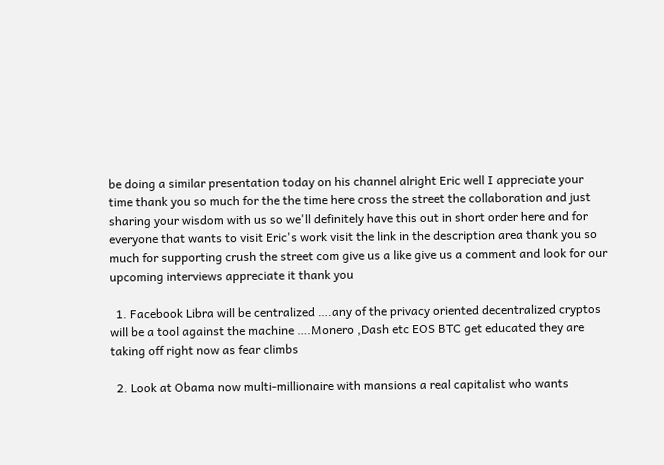be doing a similar presentation today on his channel alright Eric well I appreciate your time thank you so much for the the time here cross the street the collaboration and just sharing your wisdom with us so we'll definitely have this out in short order here and for everyone that wants to visit Eric's work visit the link in the description area thank you so much for supporting crush the street com give us a like give us a comment and look for our upcoming interviews appreciate it thank you

  1. Facebook Libra will be centralized ….any of the privacy oriented decentralized cryptos will be a tool against the machine ….Monero ,Dash etc EOS BTC get educated they are taking off right now as fear climbs

  2. Look at Obama now multi-millionaire with mansions a real capitalist who wants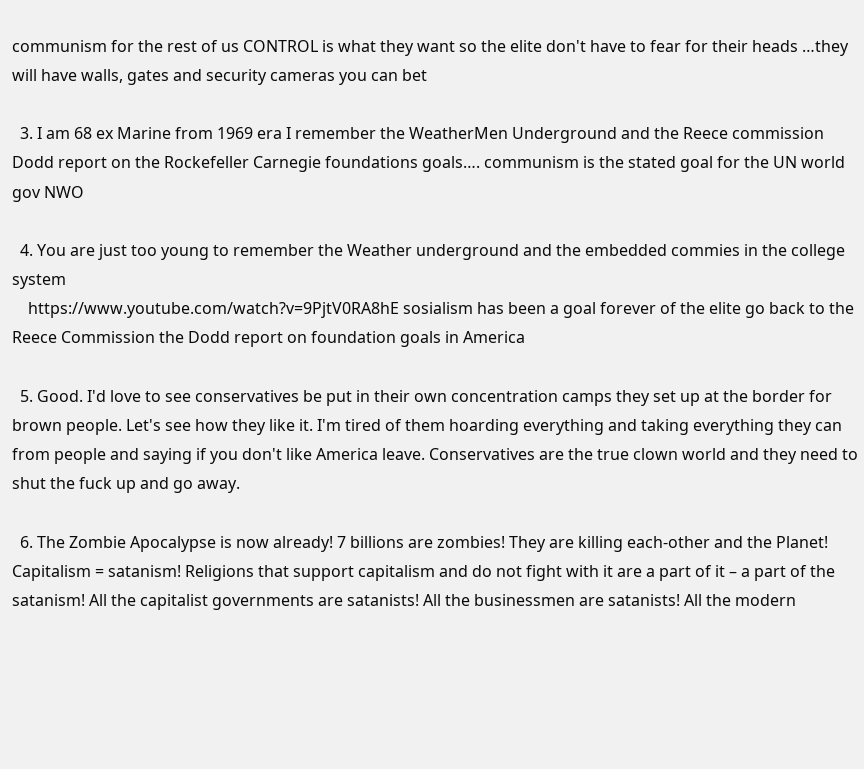communism for the rest of us CONTROL is what they want so the elite don't have to fear for their heads …they will have walls, gates and security cameras you can bet

  3. I am 68 ex Marine from 1969 era I remember the WeatherMen Underground and the Reece commission Dodd report on the Rockefeller Carnegie foundations goals…. communism is the stated goal for the UN world gov NWO

  4. You are just too young to remember the Weather underground and the embedded commies in the college system
    https://www.youtube.com/watch?v=9PjtV0RA8hE sosialism has been a goal forever of the elite go back to the Reece Commission the Dodd report on foundation goals in America

  5. Good. I'd love to see conservatives be put in their own concentration camps they set up at the border for brown people. Let's see how they like it. I'm tired of them hoarding everything and taking everything they can from people and saying if you don't like America leave. Conservatives are the true clown world and they need to shut the fuck up and go away.

  6. The Zombie Apocalypse is now already! 7 billions are zombies! They are killing each-other and the Planet! Capitalism = satanism! Religions that support capitalism and do not fight with it are a part of it – a part of the satanism! All the capitalist governments are satanists! All the businessmen are satanists! All the modern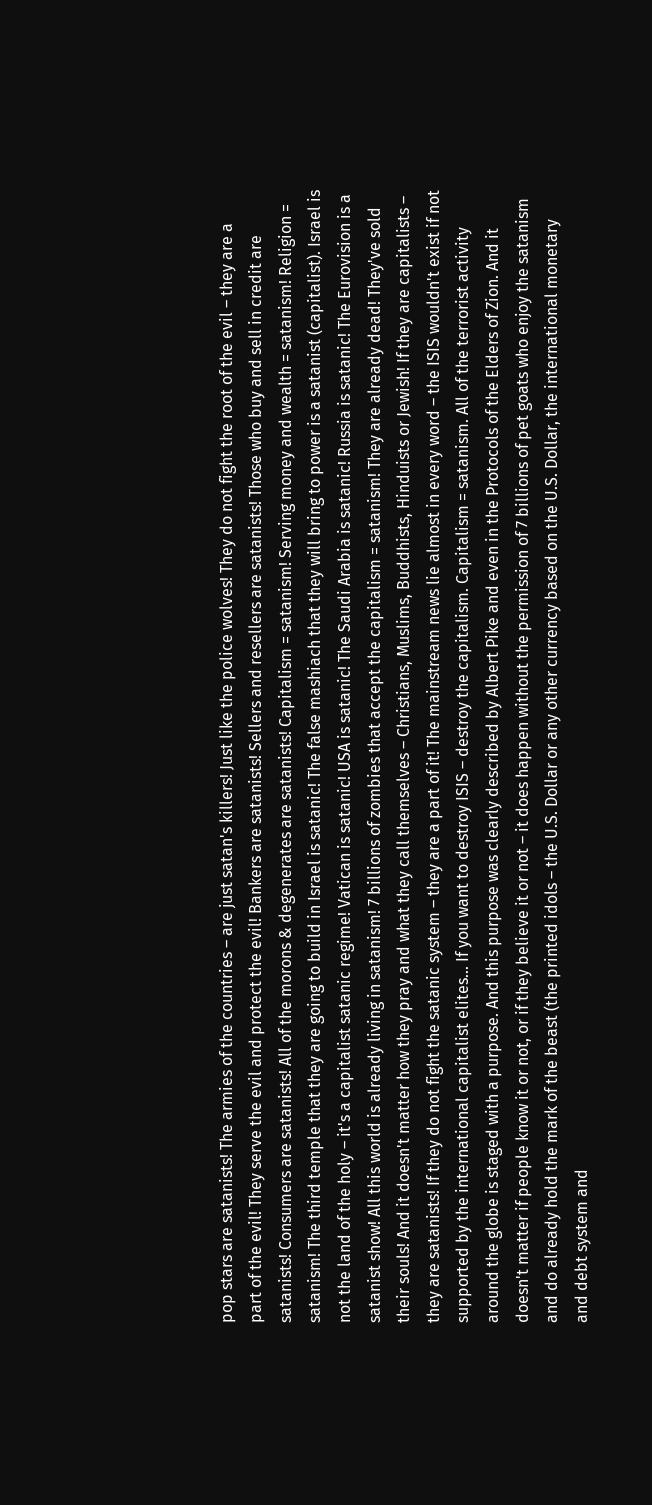pop stars are satanists! The armies of the countries – are just satan's killers! Just like the police wolves! They do not fight the root of the evil – they are a part of the evil! They serve the evil and protect the evil! Bankers are satanists! Sellers and resellers are satanists! Those who buy and sell in credit are satanists! Consumers are satanists! All of the morons & degenerates are satanists! Capitalism = satanism! Serving money and wealth = satanism! Religion = satanism! The third temple that they are going to build in Israel is satanic! The false mashiach that they will bring to power is a satanist (capitalist). Israel is not the land of the holy – it's a capitalist satanic regime! Vatican is satanic! USA is satanic! The Saudi Arabia is satanic! Russia is satanic! The Eurovision is a satanist show! All this world is already living in satanism! 7 billions of zombies that accept the capitalism = satanism! They are already dead! They've sold their souls! And it doesn't matter how they pray and what they call themselves – Christians, Muslims, Buddhists, Hinduists or Jewish! If they are capitalists – they are satanists! If they do not fight the satanic system – they are a part of it! The mainstream news lie almost in every word – the ISIS wouldn't exist if not supported by the international capitalist elites… If you want to destroy ISIS – destroy the capitalism. Capitalism = satanism. All of the terrorist activity around the globe is staged with a purpose. And this purpose was clearly described by Albert Pike and even in the Protocols of the Elders of Zion. And it doesn't matter if people know it or not, or if they believe it or not – it does happen without the permission of 7 billions of pet goats who enjoy the satanism and do already hold the mark of the beast (the printed idols – the U.S. Dollar or any other currency based on the U.S. Dollar, the international monetary and debt system and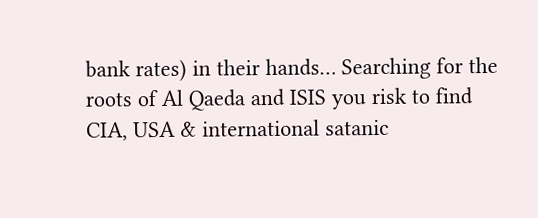bank rates) in their hands… Searching for the roots of Al Qaeda and ISIS you risk to find CIA, USA & international satanic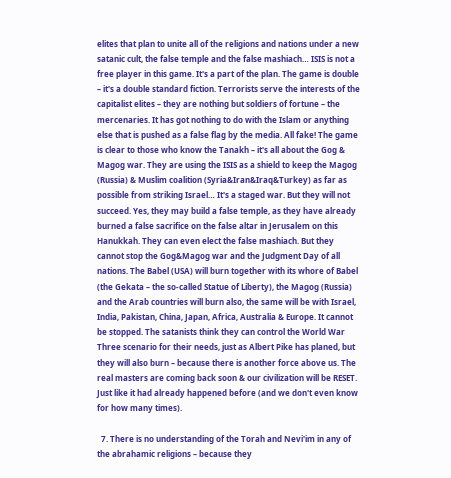elites that plan to unite all of the religions and nations under a new satanic cult, the false temple and the false mashiach… ISIS is not a free player in this game. It's a part of the plan. The game is double – it's a double standard fiction. Terrorists serve the interests of the capitalist elites – they are nothing but soldiers of fortune – the mercenaries. It has got nothing to do with the Islam or anything else that is pushed as a false flag by the media. All fake! The game is clear to those who know the Tanakh – it's all about the Gog & Magog war. They are using the ISIS as a shield to keep the Magog (Russia) & Muslim coalition (Syria&Iran&Iraq&Turkey) as far as possible from striking Israel… It's a staged war. But they will not succeed. Yes, they may build a false temple, as they have already burned a false sacrifice on the false altar in Jerusalem on this Hanukkah. They can even elect the false mashiach. But they cannot stop the Gog&Magog war and the Judgment Day of all nations. The Babel (USA) will burn together with its whore of Babel (the Gekata – the so-called Statue of Liberty), the Magog (Russia) and the Arab countries will burn also, the same will be with Israel, India, Pakistan, China, Japan, Africa, Australia & Europe. It cannot be stopped. The satanists think they can control the World War Three scenario for their needs, just as Albert Pike has planed, but they will also burn – because there is another force above us. The real masters are coming back soon & our civilization will be RESET. Just like it had already happened before (and we don't even know for how many times).

  7. There is no understanding of the Torah and Nevi'im in any of the abrahamic religions – because they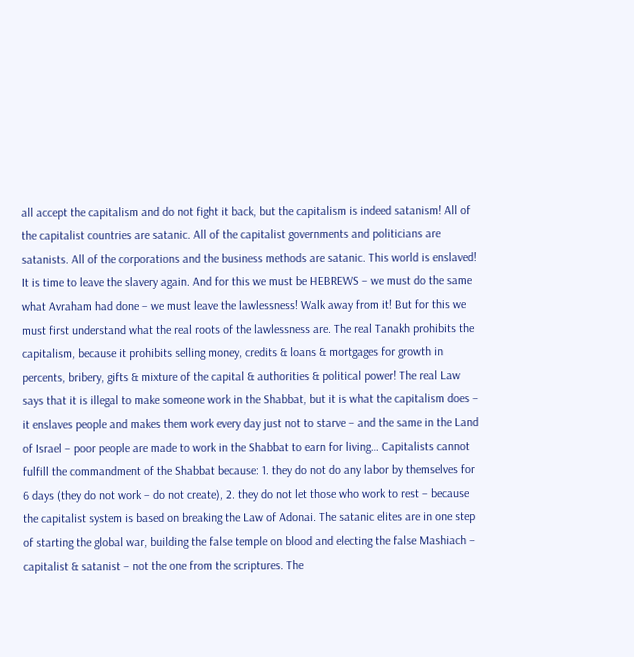all accept the capitalism and do not fight it back, but the capitalism is indeed satanism! All of the capitalist countries are satanic. All of the capitalist governments and politicians are satanists. All of the corporations and the business methods are satanic. This world is enslaved! It is time to leave the slavery again. And for this we must be HEBREWS – we must do the same what Avraham had done – we must leave the lawlessness! Walk away from it! But for this we must first understand what the real roots of the lawlessness are. The real Tanakh prohibits the capitalism, because it prohibits selling money, credits & loans & mortgages for growth in percents, bribery, gifts & mixture of the capital & authorities & political power! The real Law says that it is illegal to make someone work in the Shabbat, but it is what the capitalism does – it enslaves people and makes them work every day just not to starve – and the same in the Land of Israel – poor people are made to work in the Shabbat to earn for living… Capitalists cannot fulfill the commandment of the Shabbat because: 1. they do not do any labor by themselves for 6 days (they do not work – do not create), 2. they do not let those who work to rest – because the capitalist system is based on breaking the Law of Adonai. The satanic elites are in one step of starting the global war, building the false temple on blood and electing the false Mashiach – capitalist & satanist – not the one from the scriptures. The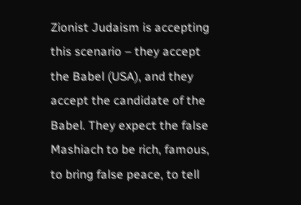Zionist Judaism is accepting this scenario – they accept the Babel (USA), and they accept the candidate of the Babel. They expect the false Mashiach to be rich, famous, to bring false peace, to tell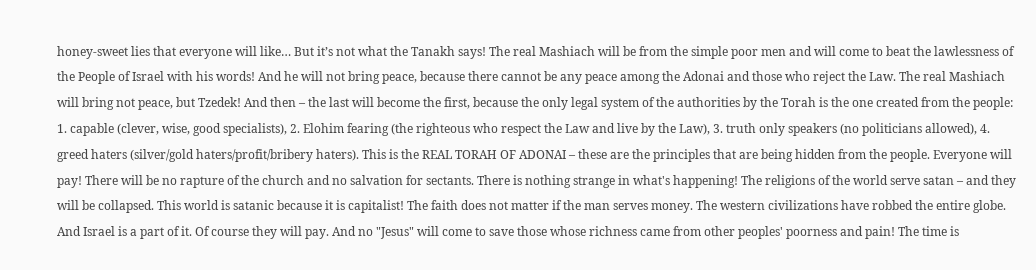honey-sweet lies that everyone will like… But it’s not what the Tanakh says! The real Mashiach will be from the simple poor men and will come to beat the lawlessness of the People of Israel with his words! And he will not bring peace, because there cannot be any peace among the Adonai and those who reject the Law. The real Mashiach will bring not peace, but Tzedek! And then – the last will become the first, because the only legal system of the authorities by the Torah is the one created from the people: 1. capable (clever, wise, good specialists), 2. Elohim fearing (the righteous who respect the Law and live by the Law), 3. truth only speakers (no politicians allowed), 4. greed haters (silver/gold haters/profit/bribery haters). This is the REAL TORAH OF ADONAI – these are the principles that are being hidden from the people. Everyone will pay! There will be no rapture of the church and no salvation for sectants. There is nothing strange in what's happening! The religions of the world serve satan – and they will be collapsed. This world is satanic because it is capitalist! The faith does not matter if the man serves money. The western civilizations have robbed the entire globe. And Israel is a part of it. Of course they will pay. And no "Jesus" will come to save those whose richness came from other peoples' poorness and pain! The time is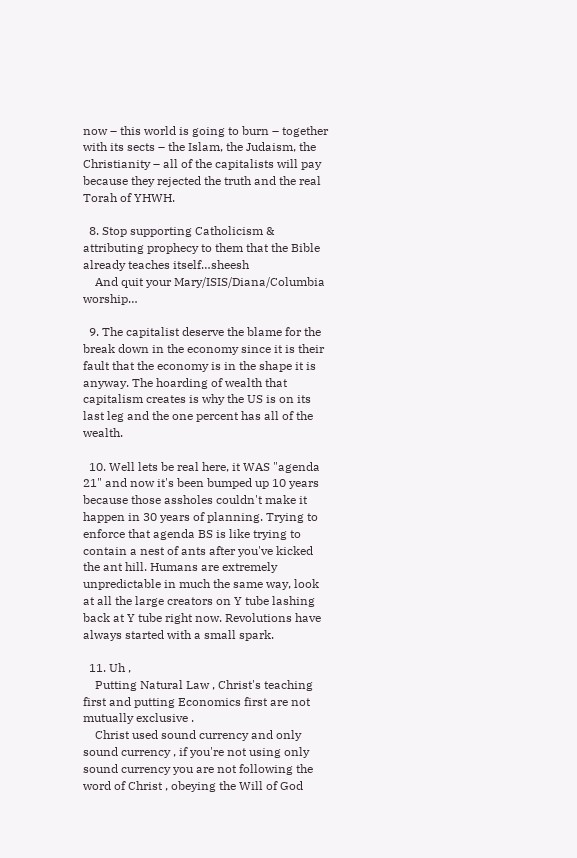now – this world is going to burn – together with its sects – the Islam, the Judaism, the Christianity – all of the capitalists will pay because they rejected the truth and the real Torah of YHWH.

  8. Stop supporting Catholicism & attributing prophecy to them that the Bible already teaches itself…sheesh
    And quit your Mary/ISIS/Diana/Columbia worship…

  9. The capitalist deserve the blame for the break down in the economy since it is their fault that the economy is in the shape it is anyway. The hoarding of wealth that capitalism creates is why the US is on its last leg and the one percent has all of the wealth.

  10. Well lets be real here, it WAS "agenda 21" and now it's been bumped up 10 years because those assholes couldn't make it happen in 30 years of planning. Trying to enforce that agenda BS is like trying to contain a nest of ants after you've kicked the ant hill. Humans are extremely unpredictable in much the same way, look at all the large creators on Y tube lashing back at Y tube right now. Revolutions have always started with a small spark.

  11. Uh ,
    Putting Natural Law , Christ's teaching first and putting Economics first are not mutually exclusive .
    Christ used sound currency and only sound currency , if you're not using only sound currency you are not following the word of Christ , obeying the Will of God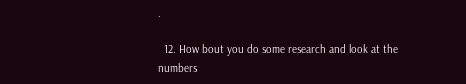.

  12. How bout you do some research and look at the numbers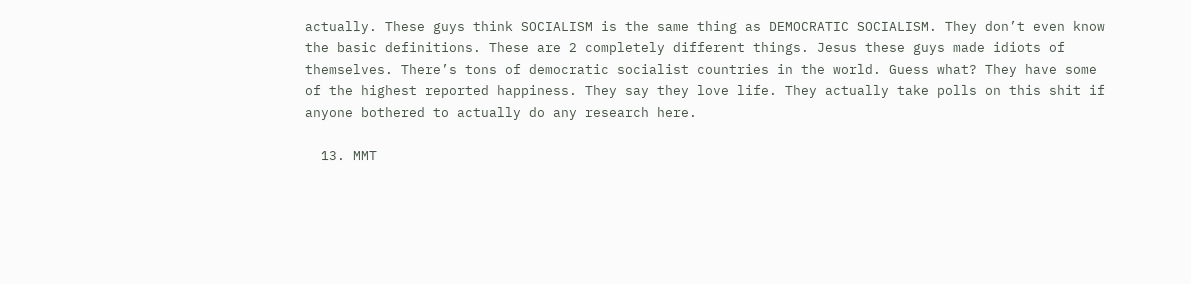actually. These guys think SOCIALISM is the same thing as DEMOCRATIC SOCIALISM. They don’t even know the basic definitions. These are 2 completely different things. Jesus these guys made idiots of themselves. There’s tons of democratic socialist countries in the world. Guess what? They have some of the highest reported happiness. They say they love life. They actually take polls on this shit if anyone bothered to actually do any research here.

  13. MMT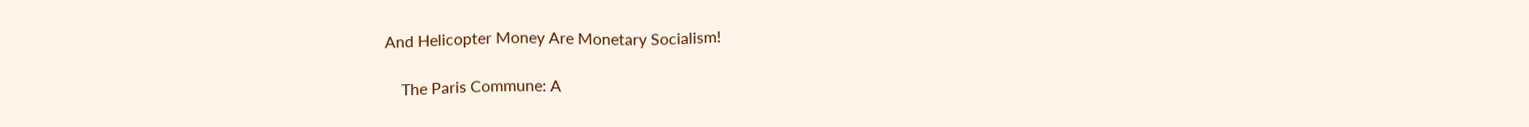And Helicopter Money Are Monetary Socialism!

    The Paris Commune: A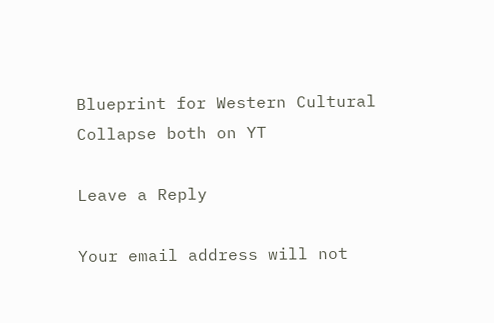Blueprint for Western Cultural Collapse both on YT

Leave a Reply

Your email address will not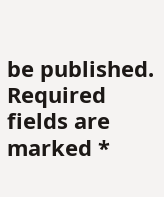be published. Required fields are marked *